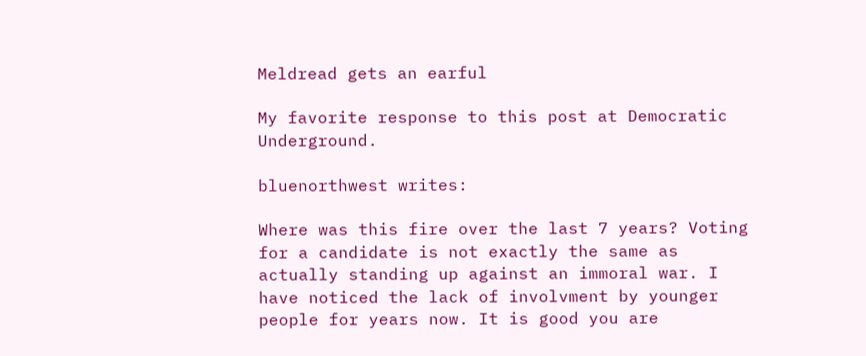Meldread gets an earful

My favorite response to this post at Democratic Underground.

bluenorthwest writes:

Where was this fire over the last 7 years? Voting for a candidate is not exactly the same as actually standing up against an immoral war. I have noticed the lack of involvment by younger people for years now. It is good you are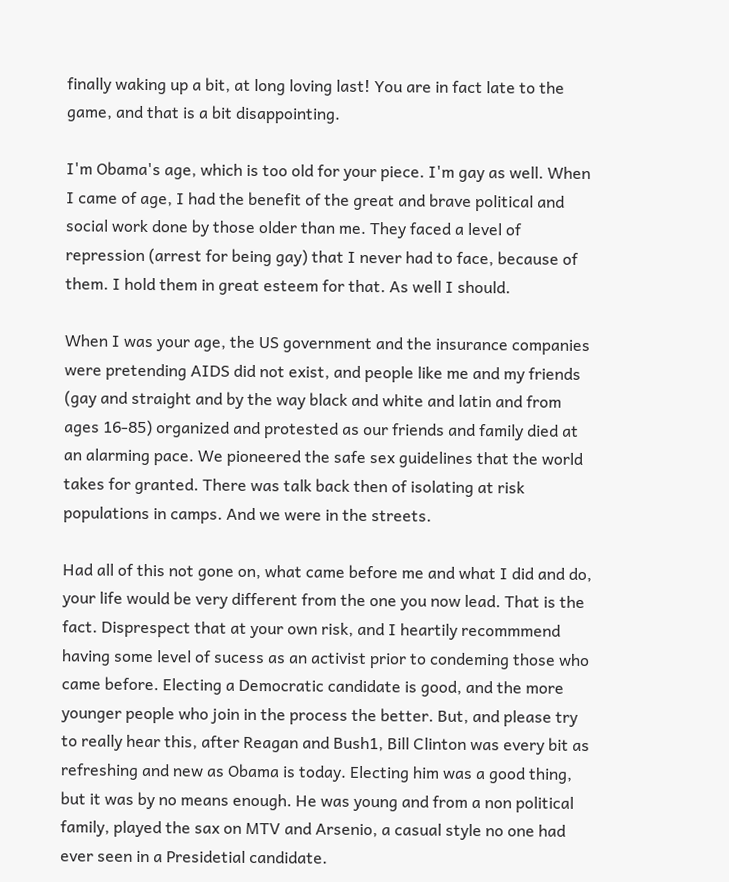finally waking up a bit, at long loving last! You are in fact late to the game, and that is a bit disappointing.

I'm Obama's age, which is too old for your piece. I'm gay as well. When I came of age, I had the benefit of the great and brave political and social work done by those older than me. They faced a level of repression (arrest for being gay) that I never had to face, because of them. I hold them in great esteem for that. As well I should.

When I was your age, the US government and the insurance companies were pretending AIDS did not exist, and people like me and my friends (gay and straight and by the way black and white and latin and from ages 16-85) organized and protested as our friends and family died at an alarming pace. We pioneered the safe sex guidelines that the world takes for granted. There was talk back then of isolating at risk populations in camps. And we were in the streets.

Had all of this not gone on, what came before me and what I did and do, your life would be very different from the one you now lead. That is the fact. Disprespect that at your own risk, and I heartily recommmend having some level of sucess as an activist prior to condeming those who came before. Electing a Democratic candidate is good, and the more younger people who join in the process the better. But, and please try to really hear this, after Reagan and Bush1, Bill Clinton was every bit as refreshing and new as Obama is today. Electing him was a good thing, but it was by no means enough. He was young and from a non political family, played the sax on MTV and Arsenio, a casual style no one had ever seen in a Presidetial candidate.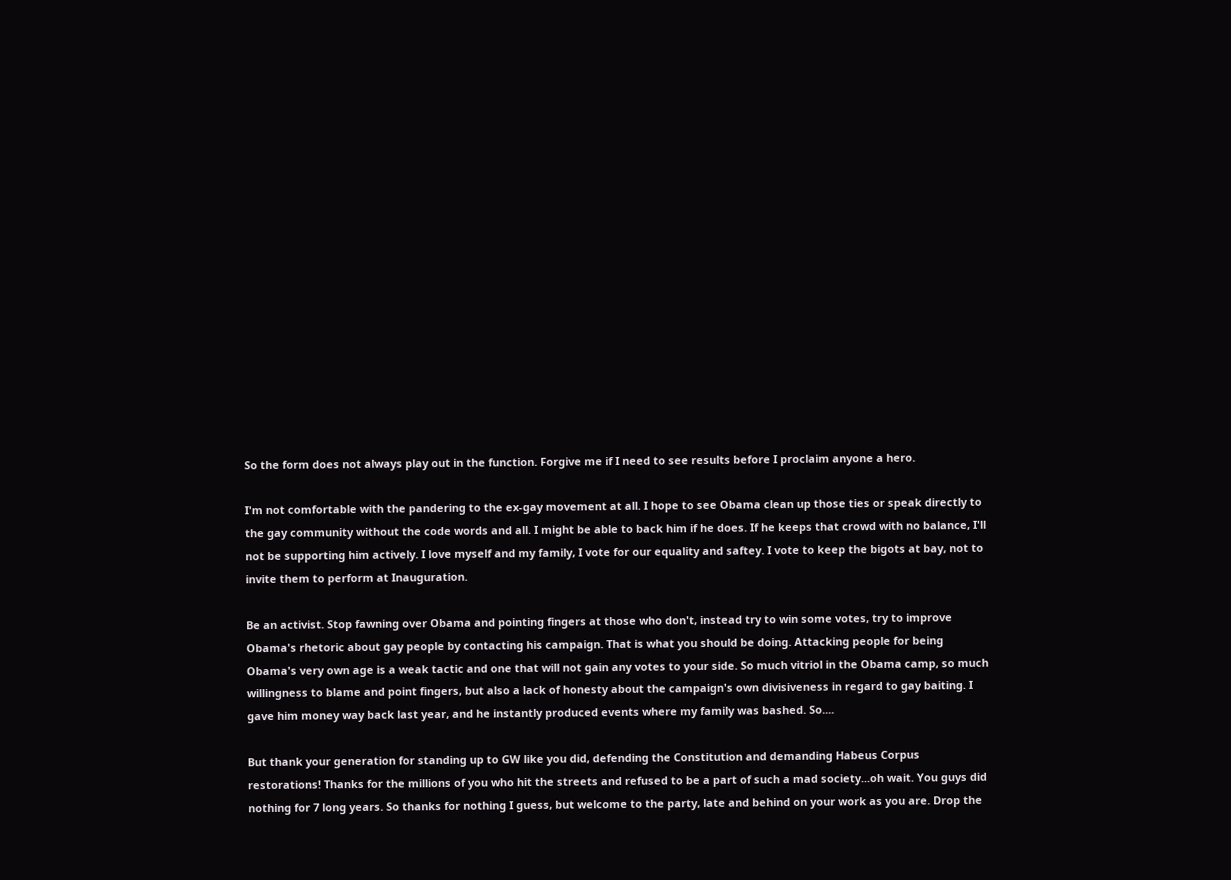So the form does not always play out in the function. Forgive me if I need to see results before I proclaim anyone a hero.

I'm not comfortable with the pandering to the ex-gay movement at all. I hope to see Obama clean up those ties or speak directly to the gay community without the code words and all. I might be able to back him if he does. If he keeps that crowd with no balance, I'll not be supporting him actively. I love myself and my family, I vote for our equality and saftey. I vote to keep the bigots at bay, not to invite them to perform at Inauguration.

Be an activist. Stop fawning over Obama and pointing fingers at those who don't, instead try to win some votes, try to improve Obama's rhetoric about gay people by contacting his campaign. That is what you should be doing. Attacking people for being Obama's very own age is a weak tactic and one that will not gain any votes to your side. So much vitriol in the Obama camp, so much willingness to blame and point fingers, but also a lack of honesty about the campaign's own divisiveness in regard to gay baiting. I gave him money way back last year, and he instantly produced events where my family was bashed. So....

But thank your generation for standing up to GW like you did, defending the Constitution and demanding Habeus Corpus restorations! Thanks for the millions of you who hit the streets and refused to be a part of such a mad society...oh wait. You guys did nothing for 7 long years. So thanks for nothing I guess, but welcome to the party, late and behind on your work as you are. Drop the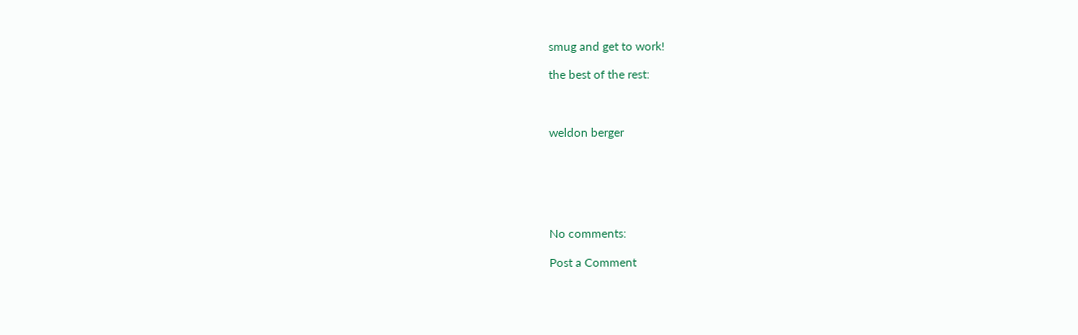smug and get to work!

the best of the rest:



weldon berger






No comments:

Post a Comment